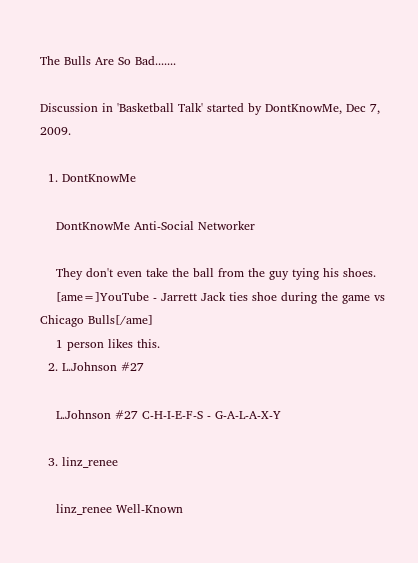The Bulls Are So Bad.......

Discussion in 'Basketball Talk' started by DontKnowMe, Dec 7, 2009.

  1. DontKnowMe

    DontKnowMe Anti-Social Networker

    They don't even take the ball from the guy tying his shoes.
    [ame=]YouTube - Jarrett Jack ties shoe during the game vs Chicago Bulls[/ame]
    1 person likes this.
  2. L.Johnson #27

    L.Johnson #27 C-H-I-E-F-S - G-A-L-A-X-Y

  3. linz_renee

    linz_renee Well-Known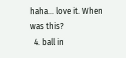haha... love it. When was this?
  4. ball in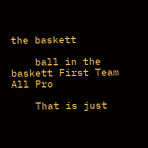the baskett

    ball in the baskett First Team All Pro

    That is just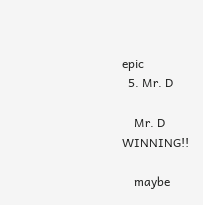epic
  5. Mr. D

    Mr. D WINNING!!

    maybe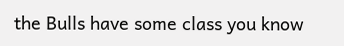the Bulls have some class you know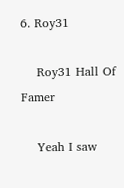6. Roy31

    Roy31 Hall Of Famer

    Yeah I saw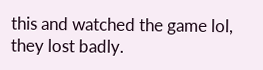this and watched the game lol, they lost badly.